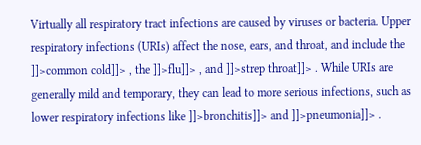Virtually all respiratory tract infections are caused by viruses or bacteria. Upper respiratory infections (URIs) affect the nose, ears, and throat, and include the ]]>common cold]]> , the ]]>flu]]> , and ]]>strep throat]]> . While URIs are generally mild and temporary, they can lead to more serious infections, such as lower respiratory infections like ]]>bronchitis]]> and ]]>pneumonia]]> .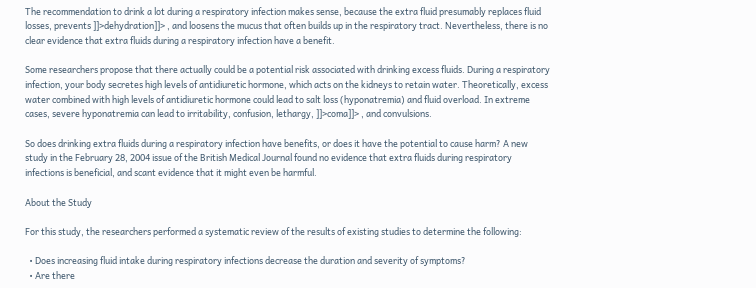The recommendation to drink a lot during a respiratory infection makes sense, because the extra fluid presumably replaces fluid losses, prevents ]]>dehydration]]> , and loosens the mucus that often builds up in the respiratory tract. Nevertheless, there is no clear evidence that extra fluids during a respiratory infection have a benefit.

Some researchers propose that there actually could be a potential risk associated with drinking excess fluids. During a respiratory infection, your body secretes high levels of antidiuretic hormone, which acts on the kidneys to retain water. Theoretically, excess water combined with high levels of antidiuretic hormone could lead to salt loss (hyponatremia) and fluid overload. In extreme cases, severe hyponatremia can lead to irritability, confusion, lethargy, ]]>coma]]> , and convulsions.

So does drinking extra fluids during a respiratory infection have benefits, or does it have the potential to cause harm? A new study in the February 28, 2004 issue of the British Medical Journal found no evidence that extra fluids during respiratory infections is beneficial, and scant evidence that it might even be harmful.

About the Study

For this study, the researchers performed a systematic review of the results of existing studies to determine the following:

  • Does increasing fluid intake during respiratory infections decrease the duration and severity of symptoms?
  • Are there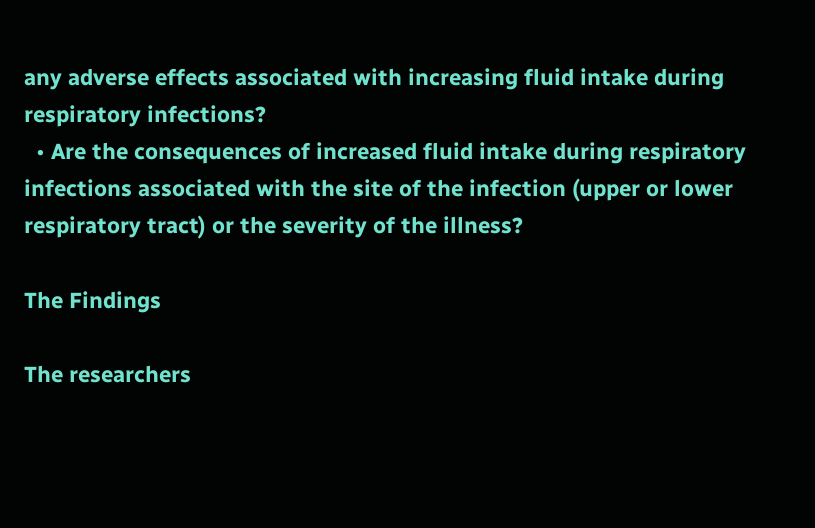any adverse effects associated with increasing fluid intake during respiratory infections?
  • Are the consequences of increased fluid intake during respiratory infections associated with the site of the infection (upper or lower respiratory tract) or the severity of the illness?

The Findings

The researchers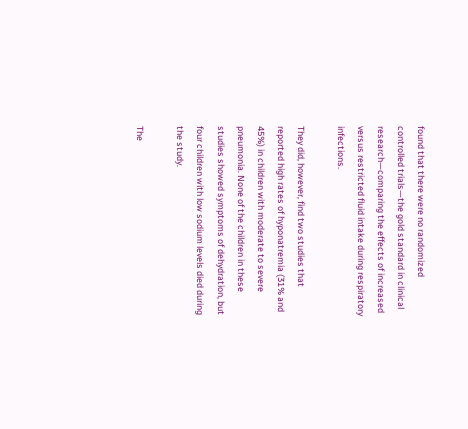found that there were no randomized controlled trials—the gold standard in clinical research—comparing the effects of increased versus restricted fluid intake during respiratory infections.

They did, however, find two studies that reported high rates of hyponatremia (31% and 45%) in children with moderate to severe pneumonia. None of the children in these studies showed symptoms of dehydration, but four children with low sodium levels died during the study.

The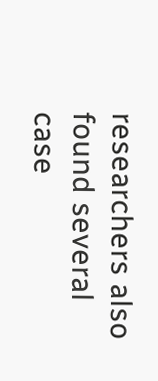researchers also found several case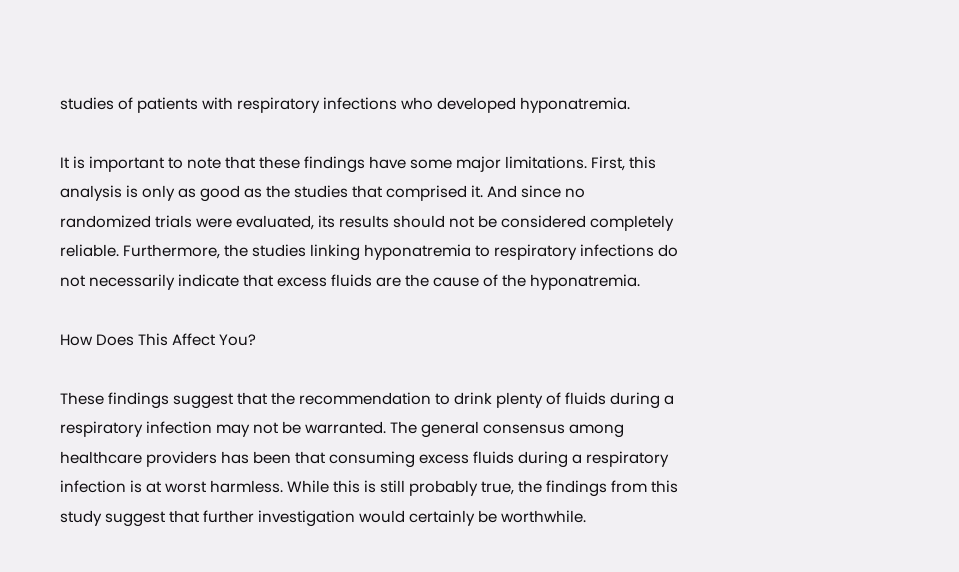studies of patients with respiratory infections who developed hyponatremia.

It is important to note that these findings have some major limitations. First, this analysis is only as good as the studies that comprised it. And since no randomized trials were evaluated, its results should not be considered completely reliable. Furthermore, the studies linking hyponatremia to respiratory infections do not necessarily indicate that excess fluids are the cause of the hyponatremia.

How Does This Affect You?

These findings suggest that the recommendation to drink plenty of fluids during a respiratory infection may not be warranted. The general consensus among healthcare providers has been that consuming excess fluids during a respiratory infection is at worst harmless. While this is still probably true, the findings from this study suggest that further investigation would certainly be worthwhile.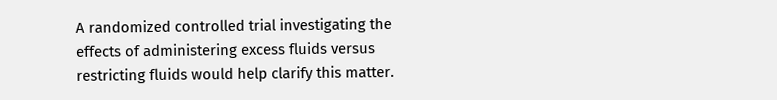A randomized controlled trial investigating the effects of administering excess fluids versus restricting fluids would help clarify this matter.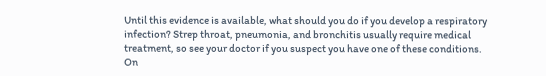Until this evidence is available, what should you do if you develop a respiratory infection? Strep throat, pneumonia, and bronchitis usually require medical treatment, so see your doctor if you suspect you have one of these conditions. On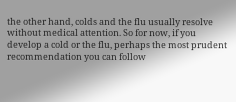the other hand, colds and the flu usually resolve without medical attention. So for now, if you develop a cold or the flu, perhaps the most prudent recommendation you can follow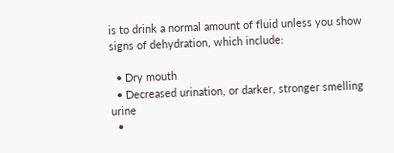is to drink a normal amount of fluid unless you show signs of dehydration, which include:

  • Dry mouth
  • Decreased urination, or darker, stronger smelling urine
  •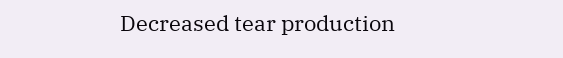Decreased tear production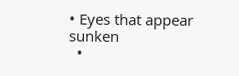• Eyes that appear sunken
  •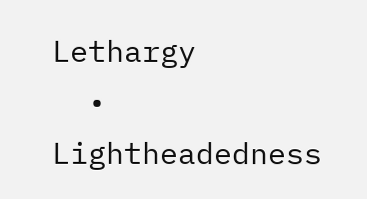Lethargy
  • Lightheadedness